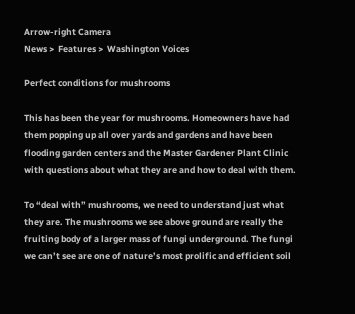Arrow-right Camera
News >  Features >  Washington Voices

Perfect conditions for mushrooms

This has been the year for mushrooms. Homeowners have had them popping up all over yards and gardens and have been flooding garden centers and the Master Gardener Plant Clinic with questions about what they are and how to deal with them.

To “deal with” mushrooms, we need to understand just what they are. The mushrooms we see above ground are really the fruiting body of a larger mass of fungi underground. The fungi we can’t see are one of nature’s most prolific and efficient soil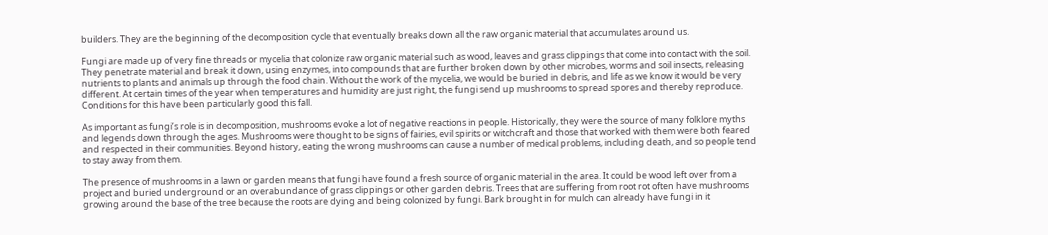builders. They are the beginning of the decomposition cycle that eventually breaks down all the raw organic material that accumulates around us.

Fungi are made up of very fine threads or mycelia that colonize raw organic material such as wood, leaves and grass clippings that come into contact with the soil. They penetrate material and break it down, using enzymes, into compounds that are further broken down by other microbes, worms and soil insects, releasing nutrients to plants and animals up through the food chain. Without the work of the mycelia, we would be buried in debris, and life as we know it would be very different. At certain times of the year when temperatures and humidity are just right, the fungi send up mushrooms to spread spores and thereby reproduce. Conditions for this have been particularly good this fall.

As important as fungi’s role is in decomposition, mushrooms evoke a lot of negative reactions in people. Historically, they were the source of many folklore myths and legends down through the ages. Mushrooms were thought to be signs of fairies, evil spirits or witchcraft and those that worked with them were both feared and respected in their communities. Beyond history, eating the wrong mushrooms can cause a number of medical problems, including death, and so people tend to stay away from them.

The presence of mushrooms in a lawn or garden means that fungi have found a fresh source of organic material in the area. It could be wood left over from a project and buried underground or an overabundance of grass clippings or other garden debris. Trees that are suffering from root rot often have mushrooms growing around the base of the tree because the roots are dying and being colonized by fungi. Bark brought in for mulch can already have fungi in it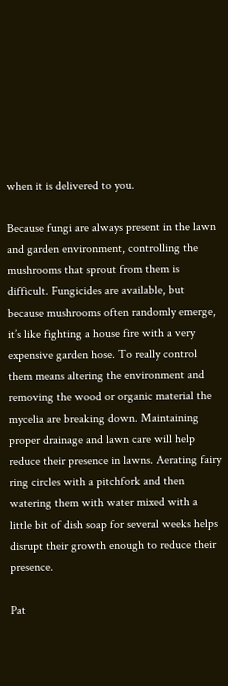when it is delivered to you.

Because fungi are always present in the lawn and garden environment, controlling the mushrooms that sprout from them is difficult. Fungicides are available, but because mushrooms often randomly emerge, it’s like fighting a house fire with a very expensive garden hose. To really control them means altering the environment and removing the wood or organic material the mycelia are breaking down. Maintaining proper drainage and lawn care will help reduce their presence in lawns. Aerating fairy ring circles with a pitchfork and then watering them with water mixed with a little bit of dish soap for several weeks helps disrupt their growth enough to reduce their presence.

Pat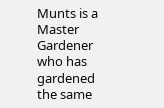Munts is a Master Gardener who has gardened the same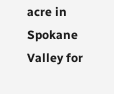acre in Spokane Valley for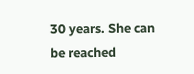30 years. She can be reached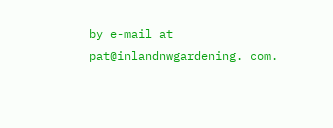by e-mail at pat@inlandnwgardening. com.